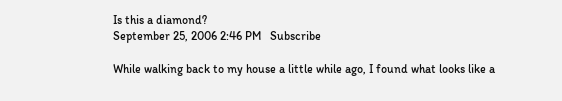Is this a diamond?
September 25, 2006 2:46 PM   Subscribe

While walking back to my house a little while ago, I found what looks like a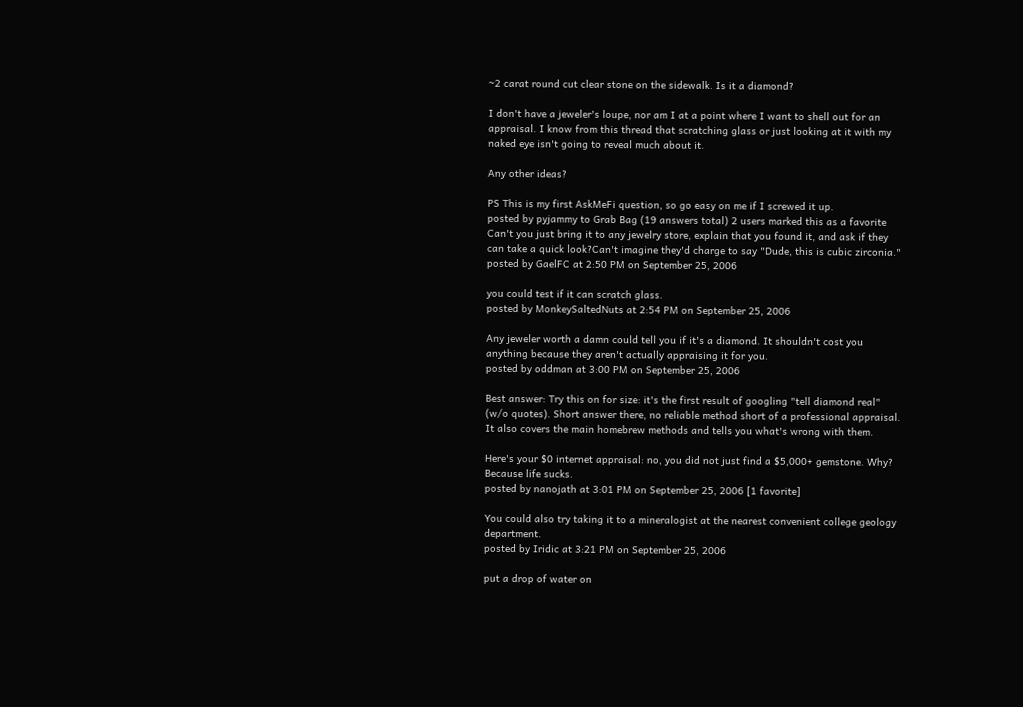~2 carat round cut clear stone on the sidewalk. Is it a diamond?

I don't have a jeweler's loupe, nor am I at a point where I want to shell out for an appraisal. I know from this thread that scratching glass or just looking at it with my naked eye isn't going to reveal much about it.

Any other ideas?

PS This is my first AskMeFi question, so go easy on me if I screwed it up.
posted by pyjammy to Grab Bag (19 answers total) 2 users marked this as a favorite
Can't you just bring it to any jewelry store, explain that you found it, and ask if they can take a quick look?Can't imagine they'd charge to say "Dude, this is cubic zirconia."
posted by GaelFC at 2:50 PM on September 25, 2006

you could test if it can scratch glass.
posted by MonkeySaltedNuts at 2:54 PM on September 25, 2006

Any jeweler worth a damn could tell you if it's a diamond. It shouldn't cost you anything because they aren't actually appraising it for you.
posted by oddman at 3:00 PM on September 25, 2006

Best answer: Try this on for size: it's the first result of googling "tell diamond real" (w/o quotes). Short answer there, no reliable method short of a professional appraisal. It also covers the main homebrew methods and tells you what's wrong with them.

Here's your $0 internet appraisal: no, you did not just find a $5,000+ gemstone. Why? Because life sucks.
posted by nanojath at 3:01 PM on September 25, 2006 [1 favorite]

You could also try taking it to a mineralogist at the nearest convenient college geology department.
posted by Iridic at 3:21 PM on September 25, 2006

put a drop of water on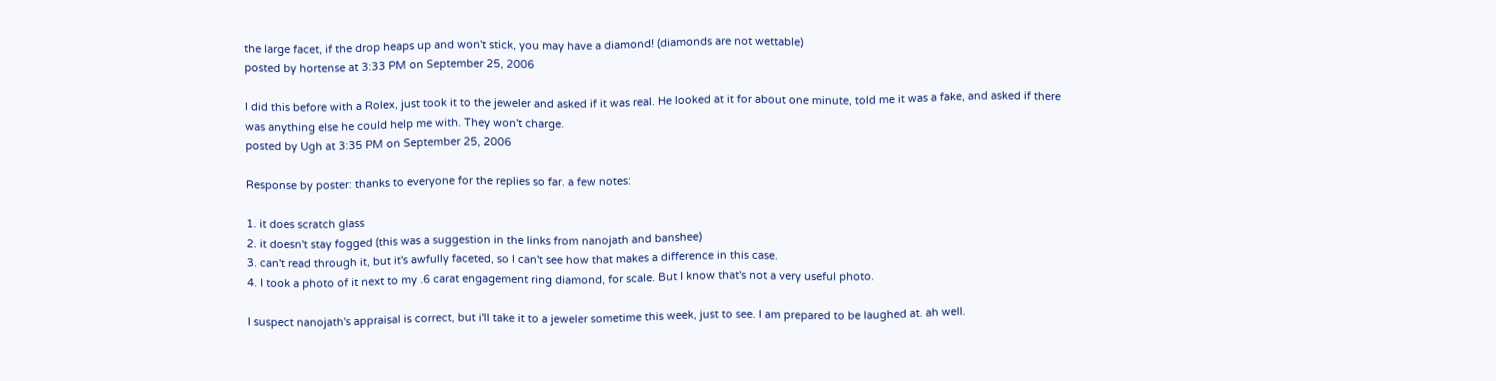the large facet, if the drop heaps up and won't stick, you may have a diamond! (diamonds are not wettable)
posted by hortense at 3:33 PM on September 25, 2006

I did this before with a Rolex, just took it to the jeweler and asked if it was real. He looked at it for about one minute, told me it was a fake, and asked if there was anything else he could help me with. They won't charge.
posted by Ugh at 3:35 PM on September 25, 2006

Response by poster: thanks to everyone for the replies so far. a few notes:

1. it does scratch glass
2. it doesn't stay fogged (this was a suggestion in the links from nanojath and banshee)
3. can't read through it, but it's awfully faceted, so I can't see how that makes a difference in this case.
4. I took a photo of it next to my .6 carat engagement ring diamond, for scale. But I know that's not a very useful photo.

I suspect nanojath's appraisal is correct, but i'll take it to a jeweler sometime this week, just to see. I am prepared to be laughed at. ah well.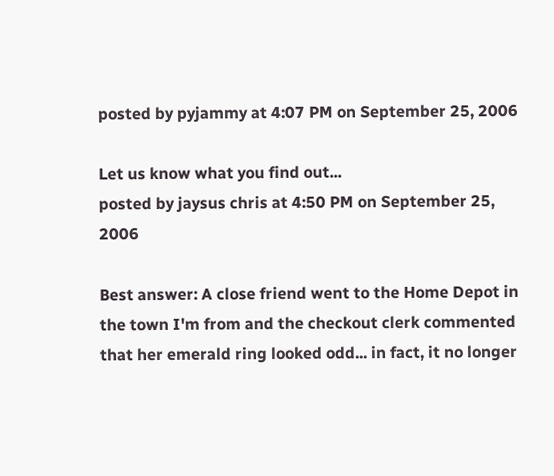posted by pyjammy at 4:07 PM on September 25, 2006

Let us know what you find out...
posted by jaysus chris at 4:50 PM on September 25, 2006

Best answer: A close friend went to the Home Depot in the town I'm from and the checkout clerk commented that her emerald ring looked odd... in fact, it no longer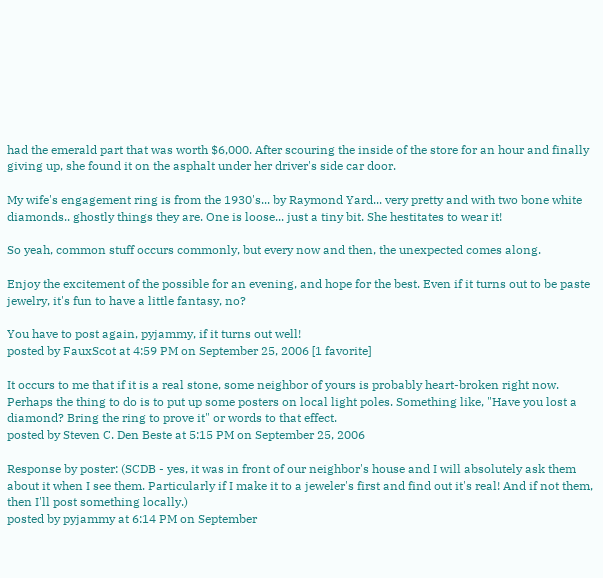had the emerald part that was worth $6,000. After scouring the inside of the store for an hour and finally giving up, she found it on the asphalt under her driver's side car door.

My wife's engagement ring is from the 1930's... by Raymond Yard... very pretty and with two bone white diamonds.. ghostly things they are. One is loose... just a tiny bit. She hestitates to wear it!

So yeah, common stuff occurs commonly, but every now and then, the unexpected comes along.

Enjoy the excitement of the possible for an evening, and hope for the best. Even if it turns out to be paste jewelry, it's fun to have a little fantasy, no?

You have to post again, pyjammy, if it turns out well!
posted by FauxScot at 4:59 PM on September 25, 2006 [1 favorite]

It occurs to me that if it is a real stone, some neighbor of yours is probably heart-broken right now. Perhaps the thing to do is to put up some posters on local light poles. Something like, "Have you lost a diamond? Bring the ring to prove it" or words to that effect.
posted by Steven C. Den Beste at 5:15 PM on September 25, 2006

Response by poster: (SCDB - yes, it was in front of our neighbor's house and I will absolutely ask them about it when I see them. Particularly if I make it to a jeweler's first and find out it's real! And if not them, then I'll post something locally.)
posted by pyjammy at 6:14 PM on September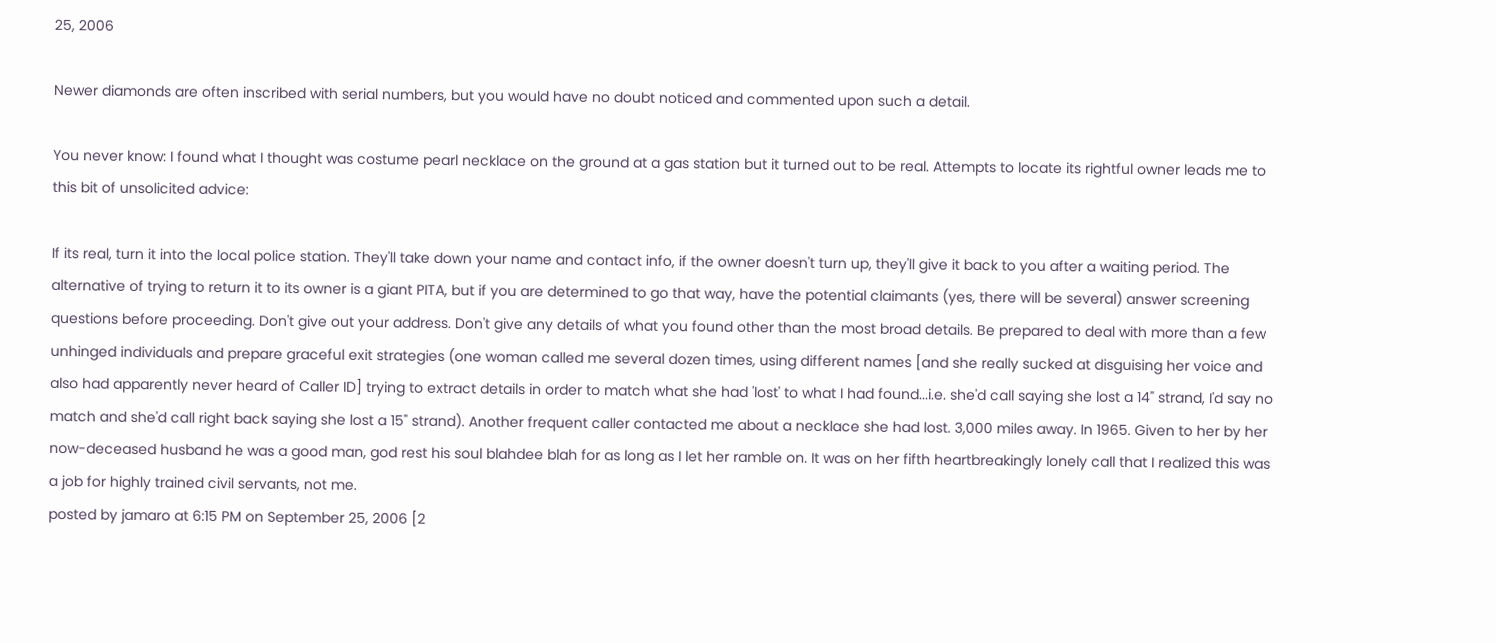25, 2006

Newer diamonds are often inscribed with serial numbers, but you would have no doubt noticed and commented upon such a detail.

You never know: I found what I thought was costume pearl necklace on the ground at a gas station but it turned out to be real. Attempts to locate its rightful owner leads me to this bit of unsolicited advice:

If its real, turn it into the local police station. They'll take down your name and contact info, if the owner doesn't turn up, they'll give it back to you after a waiting period. The alternative of trying to return it to its owner is a giant PITA, but if you are determined to go that way, have the potential claimants (yes, there will be several) answer screening questions before proceeding. Don't give out your address. Don't give any details of what you found other than the most broad details. Be prepared to deal with more than a few unhinged individuals and prepare graceful exit strategies (one woman called me several dozen times, using different names [and she really sucked at disguising her voice and also had apparently never heard of Caller ID] trying to extract details in order to match what she had 'lost' to what I had found...i.e. she'd call saying she lost a 14" strand, I'd say no match and she'd call right back saying she lost a 15" strand). Another frequent caller contacted me about a necklace she had lost. 3,000 miles away. In 1965. Given to her by her now-deceased husband he was a good man, god rest his soul blahdee blah for as long as I let her ramble on. It was on her fifth heartbreakingly lonely call that I realized this was a job for highly trained civil servants, not me.
posted by jamaro at 6:15 PM on September 25, 2006 [2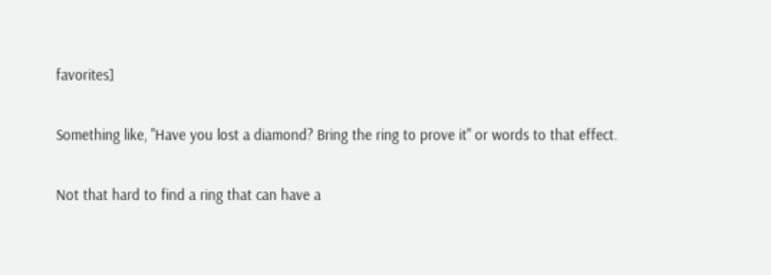favorites]

Something like, "Have you lost a diamond? Bring the ring to prove it" or words to that effect.

Not that hard to find a ring that can have a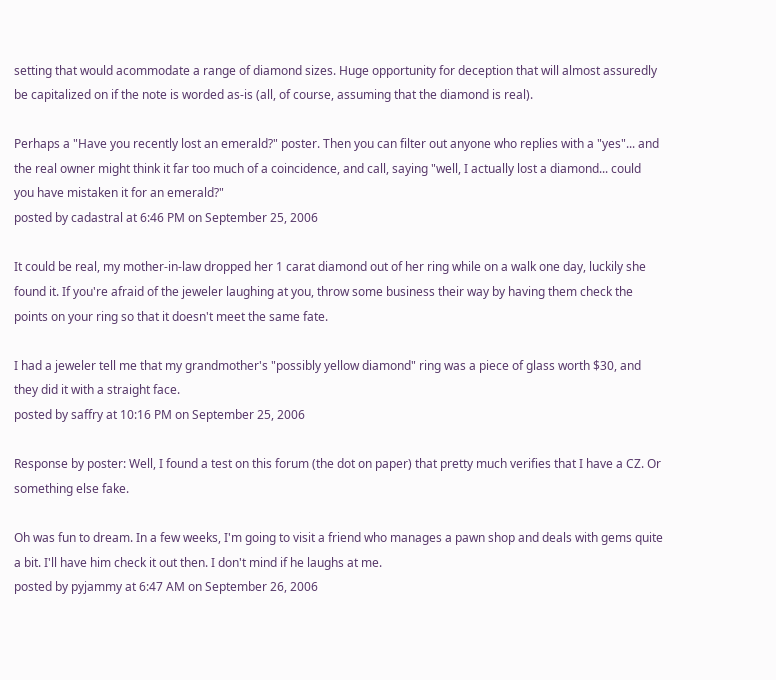setting that would acommodate a range of diamond sizes. Huge opportunity for deception that will almost assuredly be capitalized on if the note is worded as-is (all, of course, assuming that the diamond is real).

Perhaps a "Have you recently lost an emerald?" poster. Then you can filter out anyone who replies with a "yes"... and the real owner might think it far too much of a coincidence, and call, saying "well, I actually lost a diamond... could you have mistaken it for an emerald?"
posted by cadastral at 6:46 PM on September 25, 2006

It could be real, my mother-in-law dropped her 1 carat diamond out of her ring while on a walk one day, luckily she found it. If you're afraid of the jeweler laughing at you, throw some business their way by having them check the points on your ring so that it doesn't meet the same fate.

I had a jeweler tell me that my grandmother's "possibly yellow diamond" ring was a piece of glass worth $30, and they did it with a straight face.
posted by saffry at 10:16 PM on September 25, 2006

Response by poster: Well, I found a test on this forum (the dot on paper) that pretty much verifies that I have a CZ. Or something else fake.

Oh was fun to dream. In a few weeks, I'm going to visit a friend who manages a pawn shop and deals with gems quite a bit. I'll have him check it out then. I don't mind if he laughs at me.
posted by pyjammy at 6:47 AM on September 26, 2006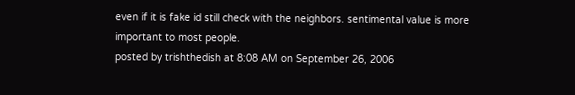even if it is fake id still check with the neighbors. sentimental value is more important to most people.
posted by trishthedish at 8:08 AM on September 26, 2006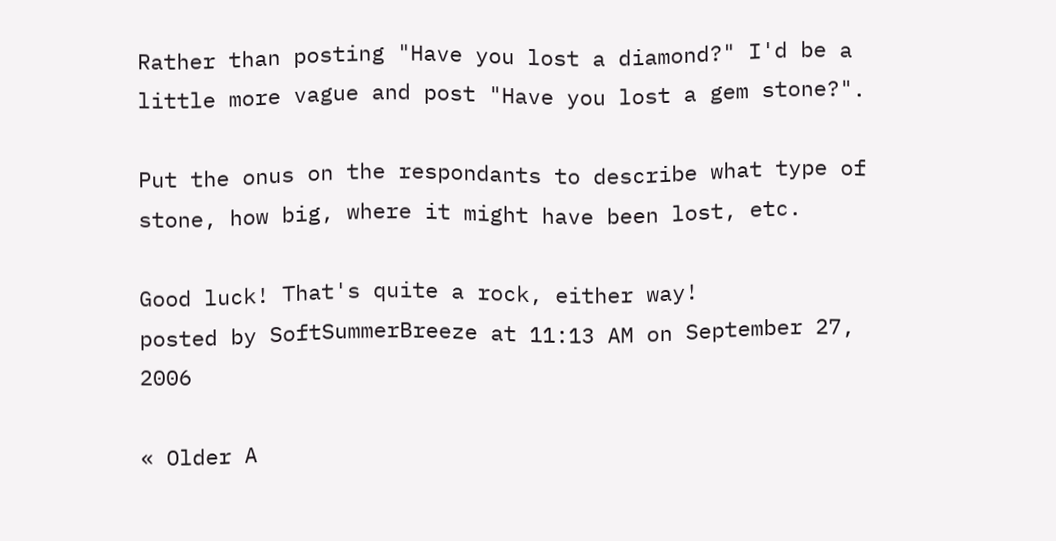Rather than posting "Have you lost a diamond?" I'd be a little more vague and post "Have you lost a gem stone?".

Put the onus on the respondants to describe what type of stone, how big, where it might have been lost, etc.

Good luck! That's quite a rock, either way!
posted by SoftSummerBreeze at 11:13 AM on September 27, 2006

« Older A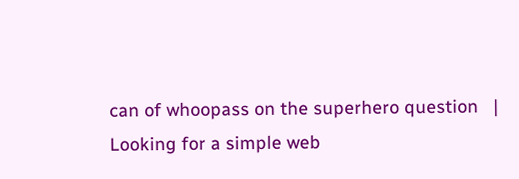can of whoopass on the superhero question   |   Looking for a simple web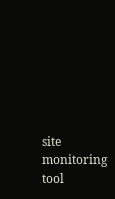site monitoring tool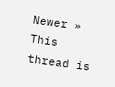Newer »
This thread is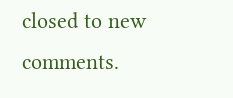closed to new comments.